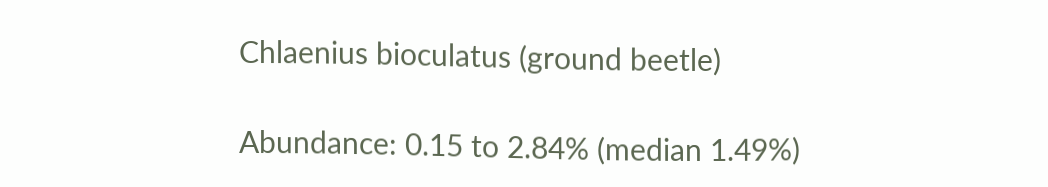Chlaenius bioculatus (ground beetle)

Abundance: 0.15 to 2.84% (median 1.49%)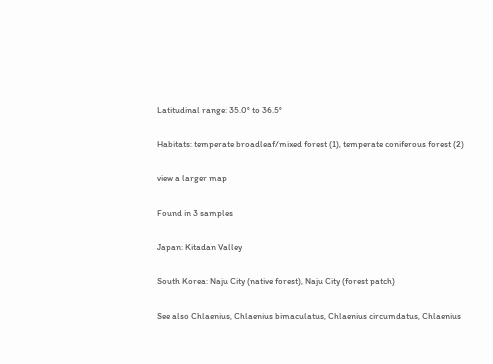Latitudinal range: 35.0° to 36.5°

Habitats: temperate broadleaf/mixed forest (1), temperate coniferous forest (2)

view a larger map

Found in 3 samples

Japan: Kitadan Valley

South Korea: Naju City (native forest), Naju City (forest patch)

See also Chlaenius, Chlaenius bimaculatus, Chlaenius circumdatus, Chlaenius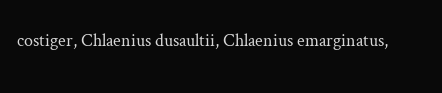costiger, Chlaenius dusaultii, Chlaenius emarginatus,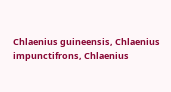Chlaenius guineensis, Chlaenius impunctifrons, Chlaenius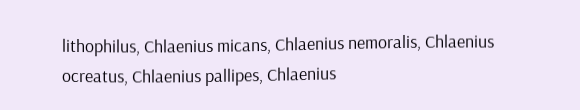lithophilus, Chlaenius micans, Chlaenius nemoralis, Chlaenius ocreatus, Chlaenius pallipes, Chlaenius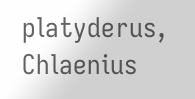platyderus, Chlaenius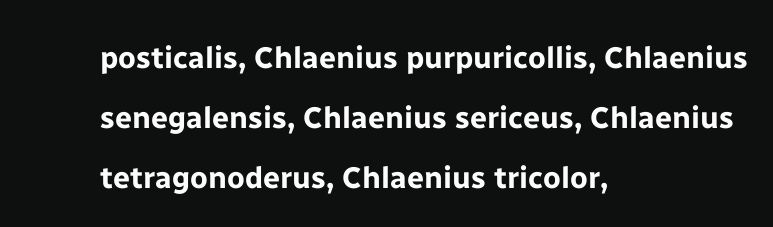posticalis, Chlaenius purpuricollis, Chlaenius senegalensis, Chlaenius sericeus, Chlaenius tetragonoderus, Chlaenius tricolor,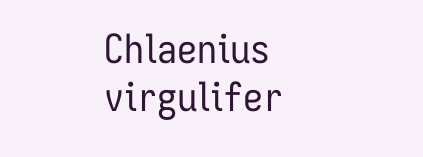Chlaenius virgulifer